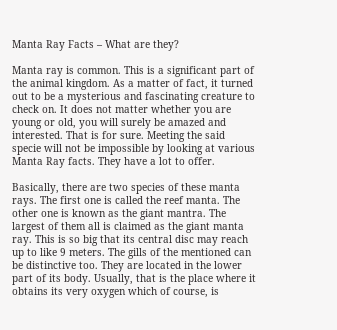Manta Ray Facts – What are they?

Manta ray is common. This is a significant part of the animal kingdom. As a matter of fact, it turned out to be a mysterious and fascinating creature to check on. It does not matter whether you are young or old, you will surely be amazed and interested. That is for sure. Meeting the said specie will not be impossible by looking at various Manta Ray facts. They have a lot to offer.

Basically, there are two species of these manta rays. The first one is called the reef manta. The other one is known as the giant mantra. The largest of them all is claimed as the giant manta ray. This is so big that its central disc may reach up to like 9 meters. The gills of the mentioned can be distinctive too. They are located in the lower part of its body. Usually, that is the place where it obtains its very oxygen which of course, is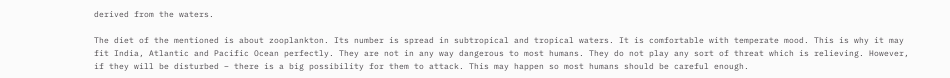derived from the waters.

The diet of the mentioned is about zooplankton. Its number is spread in subtropical and tropical waters. It is comfortable with temperate mood. This is why it may fit India, Atlantic and Pacific Ocean perfectly. They are not in any way dangerous to most humans. They do not play any sort of threat which is relieving. However, if they will be disturbed – there is a big possibility for them to attack. This may happen so most humans should be careful enough.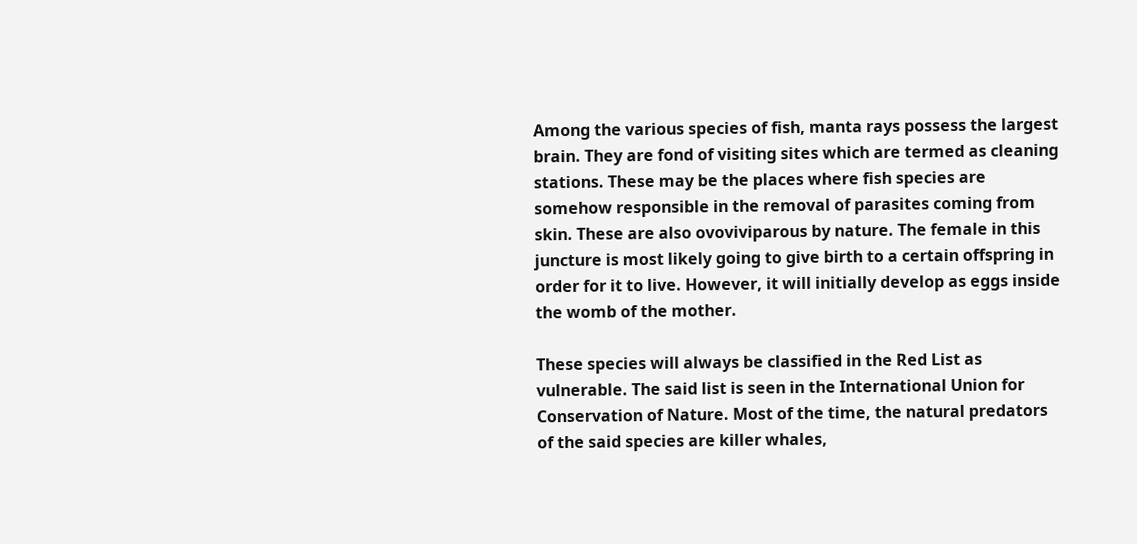Among the various species of fish, manta rays possess the largest brain. They are fond of visiting sites which are termed as cleaning stations. These may be the places where fish species are somehow responsible in the removal of parasites coming from skin. These are also ovoviviparous by nature. The female in this juncture is most likely going to give birth to a certain offspring in order for it to live. However, it will initially develop as eggs inside the womb of the mother.

These species will always be classified in the Red List as vulnerable. The said list is seen in the International Union for Conservation of Nature. Most of the time, the natural predators of the said species are killer whales,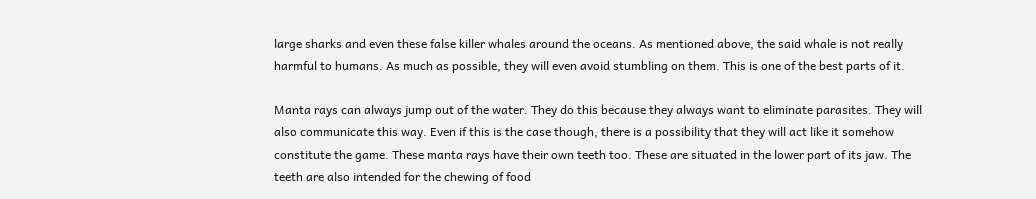large sharks and even these false killer whales around the oceans. As mentioned above, the said whale is not really harmful to humans. As much as possible, they will even avoid stumbling on them. This is one of the best parts of it.

Manta rays can always jump out of the water. They do this because they always want to eliminate parasites. They will also communicate this way. Even if this is the case though, there is a possibility that they will act like it somehow constitute the game. These manta rays have their own teeth too. These are situated in the lower part of its jaw. The teeth are also intended for the chewing of food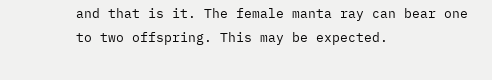and that is it. The female manta ray can bear one to two offspring. This may be expected.